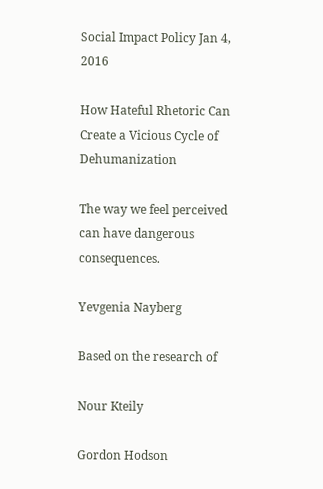Social Impact Policy Jan 4, 2016

How Hateful Rhetoric Can Create a Vicious Cycle of Dehumanization

The way we feel perceived can have dangerous consequences.

Yevgenia Nayberg

Based on the research of

Nour Kteily

Gordon Hodson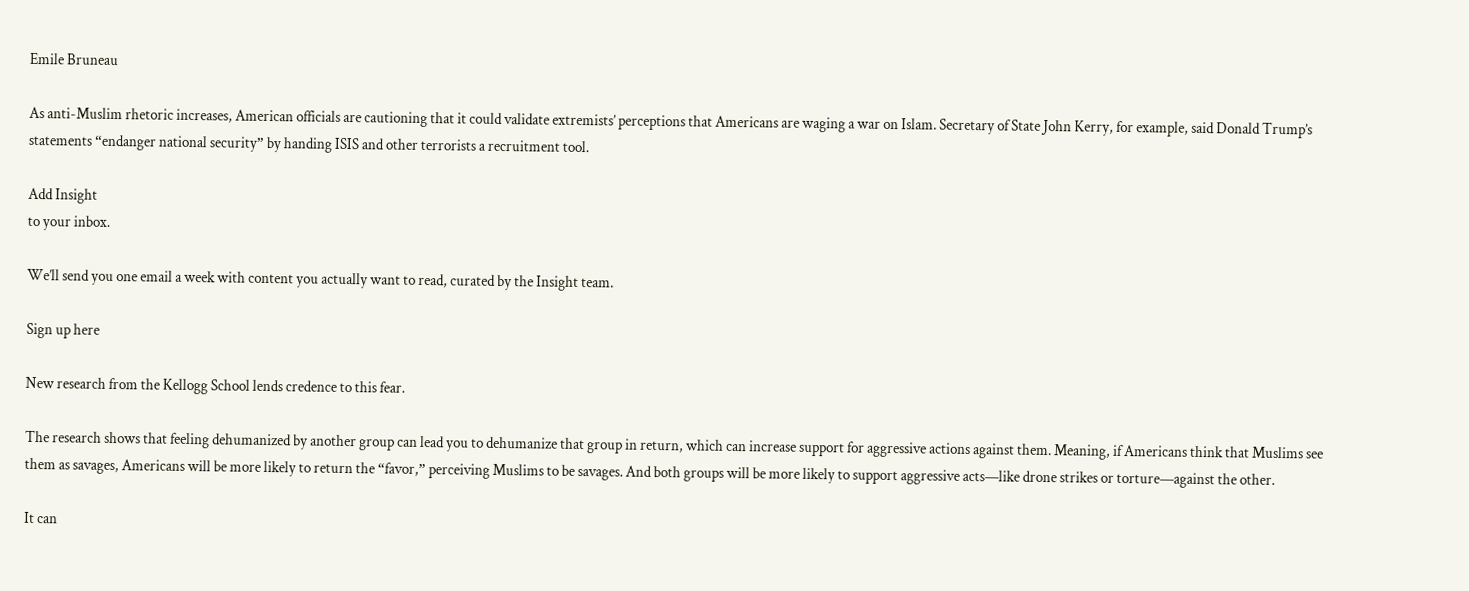Emile Bruneau

As anti-Muslim rhetoric increases, American officials are cautioning that it could validate extremists’ perceptions that Americans are waging a war on Islam. Secretary of State John Kerry, for example, said Donald Trump’s statements “endanger national security” by handing ISIS and other terrorists a recruitment tool.

Add Insight
to your inbox.

We’ll send you one email a week with content you actually want to read, curated by the Insight team.

Sign up here

New research from the Kellogg School lends credence to this fear.

The research shows that feeling dehumanized by another group can lead you to dehumanize that group in return, which can increase support for aggressive actions against them. Meaning, if Americans think that Muslims see them as savages, Americans will be more likely to return the “favor,” perceiving Muslims to be savages. And both groups will be more likely to support aggressive acts—like drone strikes or torture—against the other.

It can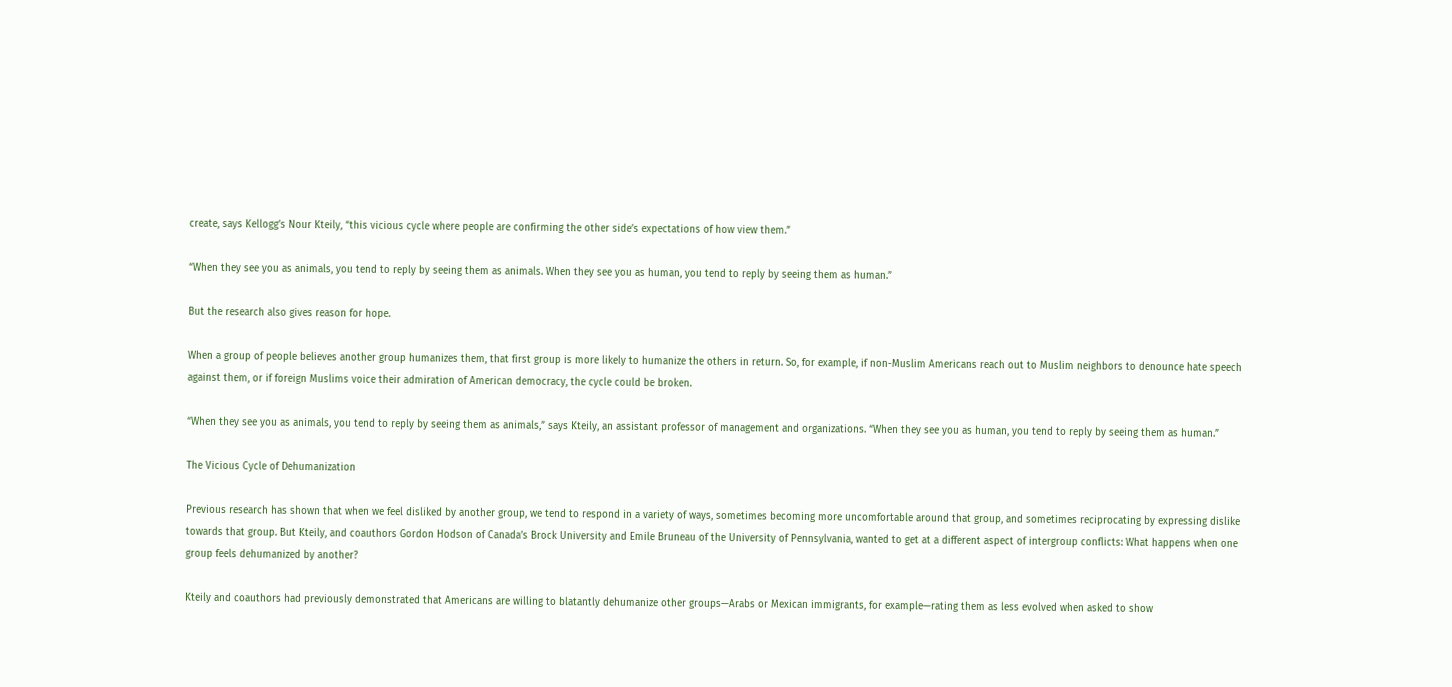create, says Kellogg’s Nour Kteily, “this vicious cycle where people are confirming the other side’s expectations of how view them.”

“When they see you as animals, you tend to reply by seeing them as animals. When they see you as human, you tend to reply by seeing them as human.”

But the research also gives reason for hope.

When a group of people believes another group humanizes them, that first group is more likely to humanize the others in return. So, for example, if non-Muslim Americans reach out to Muslim neighbors to denounce hate speech against them, or if foreign Muslims voice their admiration of American democracy, the cycle could be broken.

“When they see you as animals, you tend to reply by seeing them as animals,” says Kteily, an assistant professor of management and organizations. “When they see you as human, you tend to reply by seeing them as human.”

The Vicious Cycle of Dehumanization

Previous research has shown that when we feel disliked by another group, we tend to respond in a variety of ways, sometimes becoming more uncomfortable around that group, and sometimes reciprocating by expressing dislike towards that group. But Kteily, and coauthors Gordon Hodson of Canada’s Brock University and Emile Bruneau of the University of Pennsylvania, wanted to get at a different aspect of intergroup conflicts: What happens when one group feels dehumanized by another?

Kteily and coauthors had previously demonstrated that Americans are willing to blatantly dehumanize other groups—Arabs or Mexican immigrants, for example—rating them as less evolved when asked to show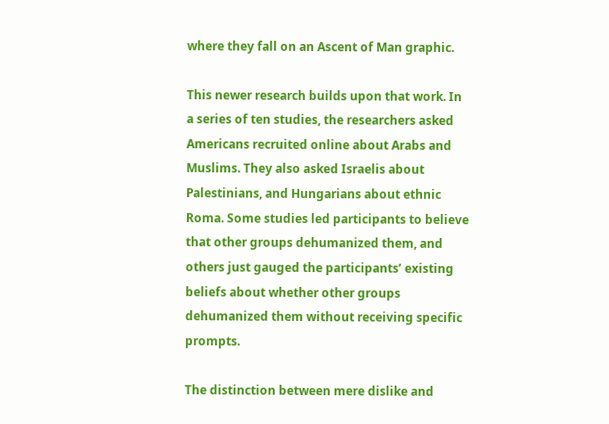where they fall on an Ascent of Man graphic.

This newer research builds upon that work. In a series of ten studies, the researchers asked Americans recruited online about Arabs and Muslims. They also asked Israelis about Palestinians, and Hungarians about ethnic Roma. Some studies led participants to believe that other groups dehumanized them, and others just gauged the participants’ existing beliefs about whether other groups dehumanized them without receiving specific prompts.

The distinction between mere dislike and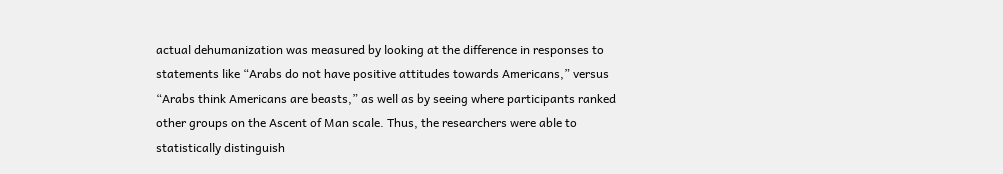actual dehumanization was measured by looking at the difference in responses to statements like “Arabs do not have positive attitudes towards Americans,” versus “Arabs think Americans are beasts,” as well as by seeing where participants ranked other groups on the Ascent of Man scale. Thus, the researchers were able to statistically distinguish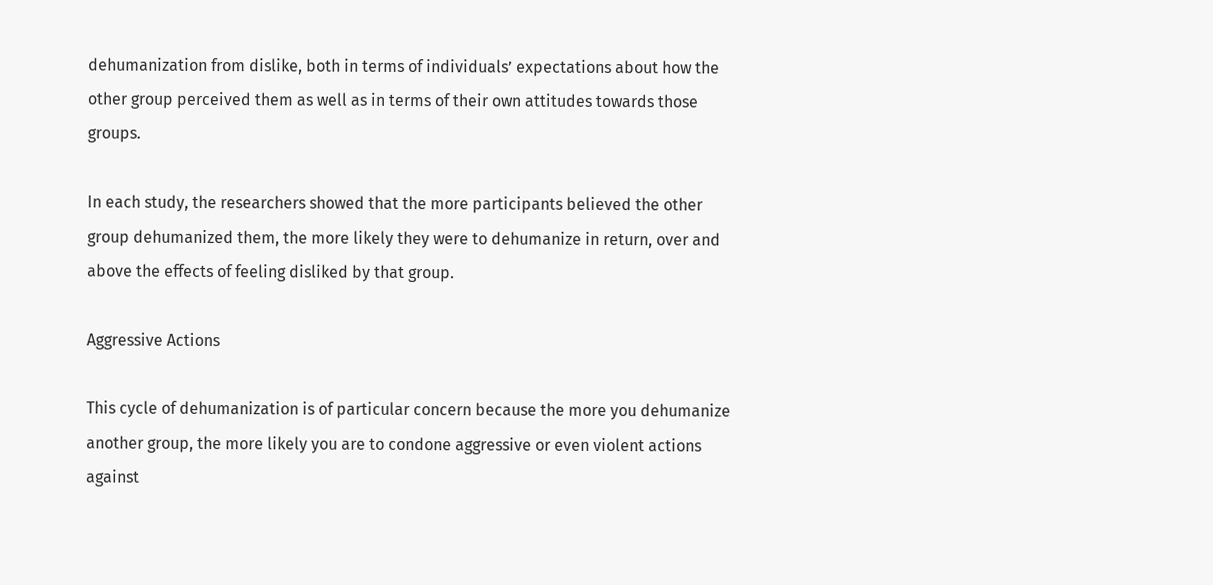dehumanization from dislike, both in terms of individuals’ expectations about how the other group perceived them as well as in terms of their own attitudes towards those groups.

In each study, the researchers showed that the more participants believed the other group dehumanized them, the more likely they were to dehumanize in return, over and above the effects of feeling disliked by that group.

Aggressive Actions

This cycle of dehumanization is of particular concern because the more you dehumanize another group, the more likely you are to condone aggressive or even violent actions against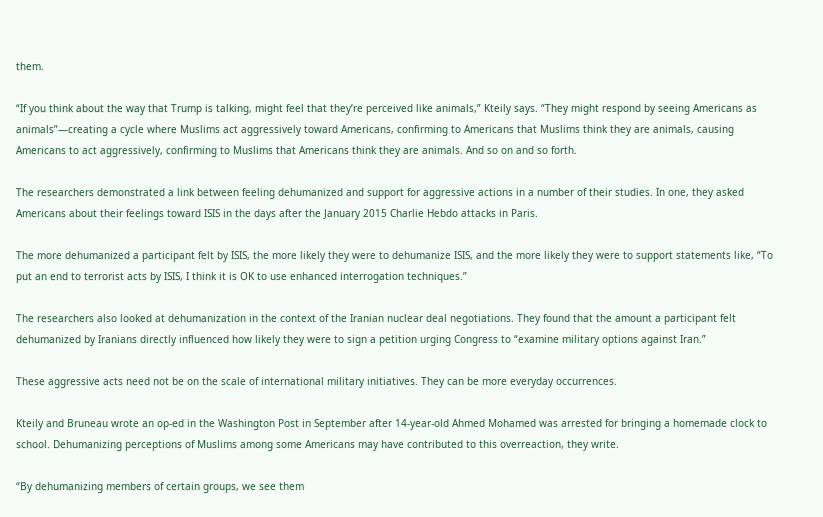them.

“If you think about the way that Trump is talking, might feel that they’re perceived like animals,” Kteily says. “They might respond by seeing Americans as animals”—creating a cycle where Muslims act aggressively toward Americans, confirming to Americans that Muslims think they are animals, causing Americans to act aggressively, confirming to Muslims that Americans think they are animals. And so on and so forth.

The researchers demonstrated a link between feeling dehumanized and support for aggressive actions in a number of their studies. In one, they asked Americans about their feelings toward ISIS in the days after the January 2015 Charlie Hebdo attacks in Paris.

The more dehumanized a participant felt by ISIS, the more likely they were to dehumanize ISIS, and the more likely they were to support statements like, “To put an end to terrorist acts by ISIS, I think it is OK to use enhanced interrogation techniques.”

The researchers also looked at dehumanization in the context of the Iranian nuclear deal negotiations. They found that the amount a participant felt dehumanized by Iranians directly influenced how likely they were to sign a petition urging Congress to “examine military options against Iran.”

These aggressive acts need not be on the scale of international military initiatives. They can be more everyday occurrences.

Kteily and Bruneau wrote an op-ed in the Washington Post in September after 14-year-old Ahmed Mohamed was arrested for bringing a homemade clock to school. Dehumanizing perceptions of Muslims among some Americans may have contributed to this overreaction, they write.

“By dehumanizing members of certain groups, we see them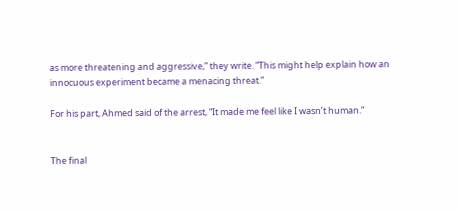as more threatening and aggressive,” they write. “This might help explain how an innocuous experiment became a menacing threat.”

For his part, Ahmed said of the arrest, “It made me feel like I wasn’t human.”


The final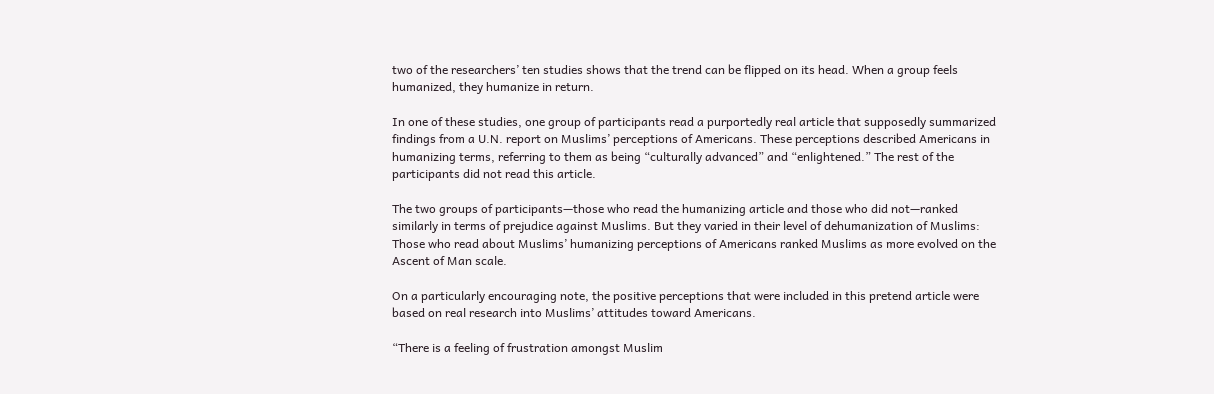two of the researchers’ ten studies shows that the trend can be flipped on its head. When a group feels humanized, they humanize in return.

In one of these studies, one group of participants read a purportedly real article that supposedly summarized findings from a U.N. report on Muslims’ perceptions of Americans. These perceptions described Americans in humanizing terms, referring to them as being “culturally advanced” and “enlightened.” The rest of the participants did not read this article.

The two groups of participants—those who read the humanizing article and those who did not—ranked similarly in terms of prejudice against Muslims. But they varied in their level of dehumanization of Muslims: Those who read about Muslims’ humanizing perceptions of Americans ranked Muslims as more evolved on the Ascent of Man scale.

On a particularly encouraging note, the positive perceptions that were included in this pretend article were based on real research into Muslims’ attitudes toward Americans.

“There is a feeling of frustration amongst Muslim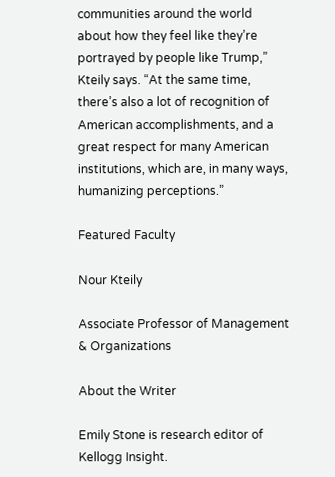communities around the world about how they feel like they’re portrayed by people like Trump,” Kteily says. “At the same time, there’s also a lot of recognition of American accomplishments, and a great respect for many American institutions, which are, in many ways, humanizing perceptions.”

Featured Faculty

Nour Kteily

Associate Professor of Management & Organizations

About the Writer

Emily Stone is research editor of Kellogg Insight.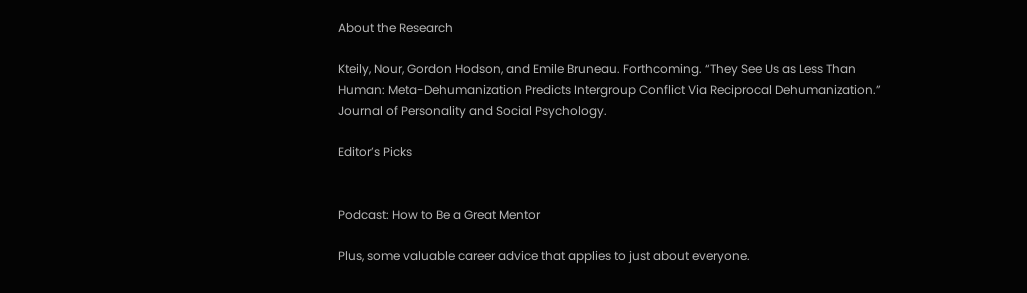About the Research

Kteily, Nour, Gordon Hodson, and Emile Bruneau. Forthcoming. “They See Us as Less Than Human: Meta-Dehumanization Predicts Intergroup Conflict Via Reciprocal Dehumanization.” Journal of Personality and Social Psychology.

Editor’s Picks


Podcast: How to Be a Great Mentor

Plus, some valuable career advice that applies to just about everyone.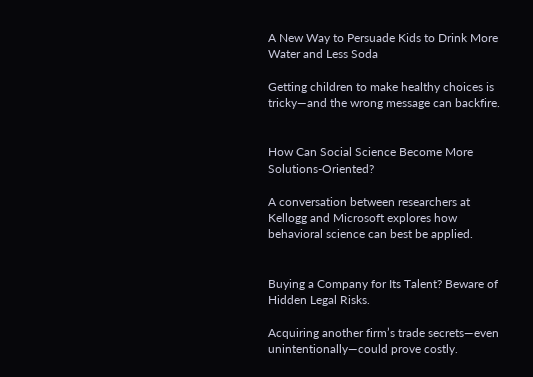A New Way to Persuade Kids to Drink More Water and Less Soda

Getting children to make healthy choices is tricky—and the wrong message can backfire.


How Can Social Science Become More Solutions-Oriented?

A conversation between researchers at Kellogg and Microsoft explores how behavioral science can best be applied.


Buying a Company for Its Talent? Beware of Hidden Legal Risks.

Acquiring another firm’s trade secrets—even unintentionally—could prove costly.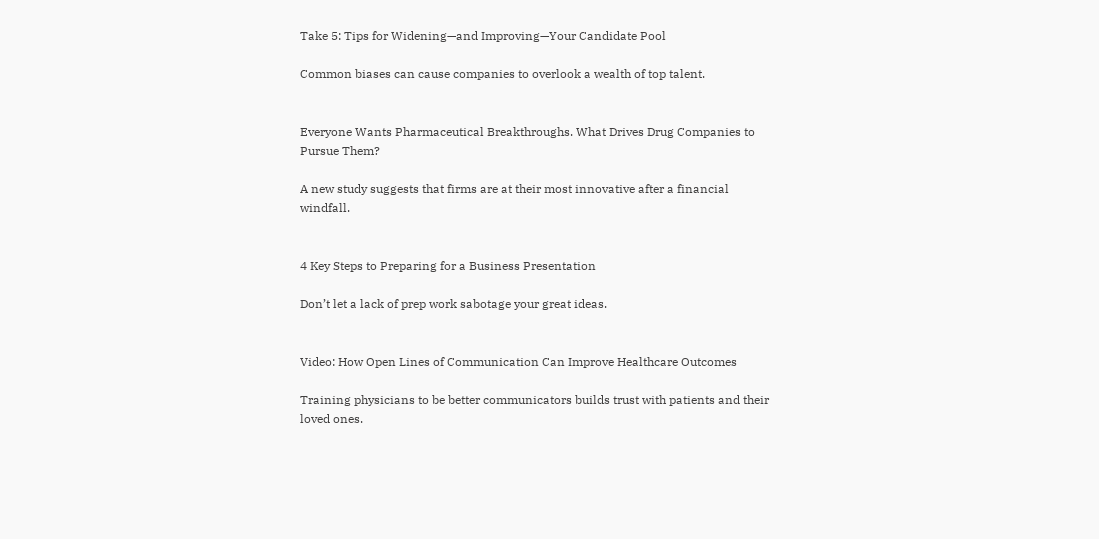Take 5: Tips for Widening—and Improving—Your Candidate Pool

Common biases can cause companies to overlook a wealth of top talent.


Everyone Wants Pharmaceutical Breakthroughs. What Drives Drug Companies to Pursue Them?

A new study suggests that firms are at their most innovative after a financial windfall.


4 Key Steps to Preparing for a Business Presentation

Don’t let a lack of prep work sabotage your great ideas.


Video: How Open Lines of Communication Can Improve Healthcare Outcomes

Training physicians to be better communicators builds trust with patients and their loved ones.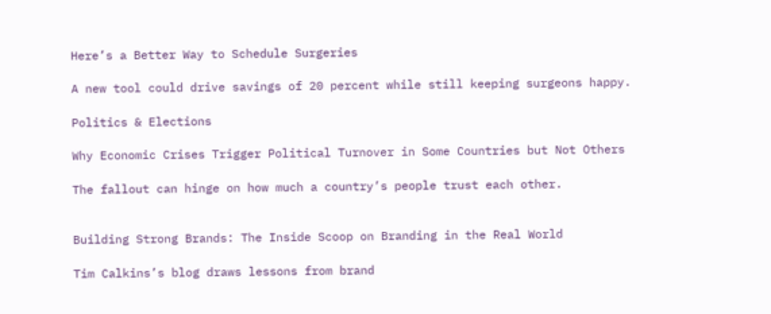Here’s a Better Way to Schedule Surgeries

A new tool could drive savings of 20 percent while still keeping surgeons happy.

Politics & Elections

Why Economic Crises Trigger Political Turnover in Some Countries but Not Others

The fallout can hinge on how much a country’s people trust each other.


Building Strong Brands: The Inside Scoop on Branding in the Real World

Tim Calkins’s blog draws lessons from brand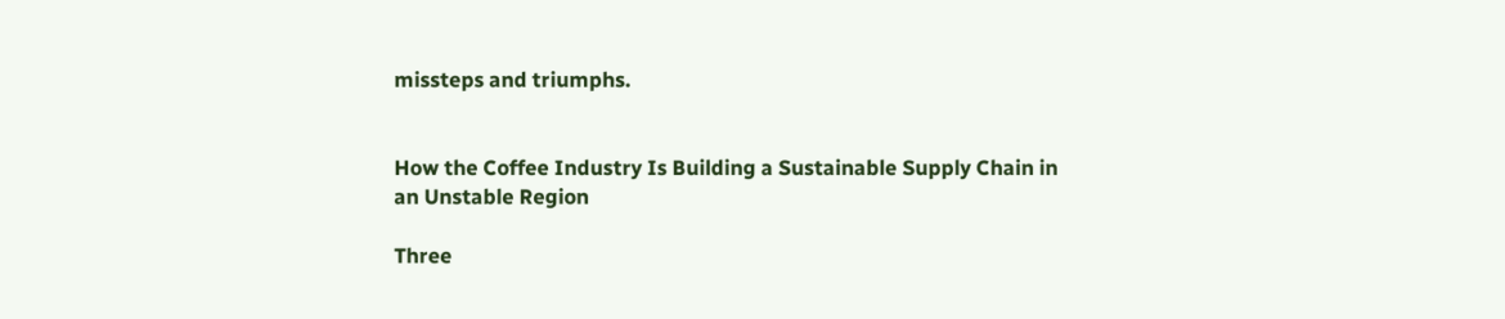missteps and triumphs.


How the Coffee Industry Is Building a Sustainable Supply Chain in an Unstable Region

Three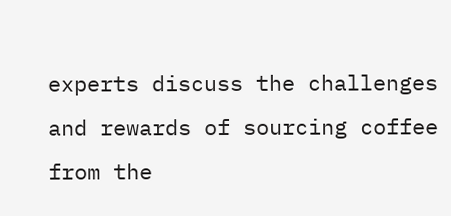experts discuss the challenges and rewards of sourcing coffee from the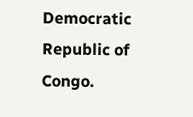Democratic Republic of Congo.